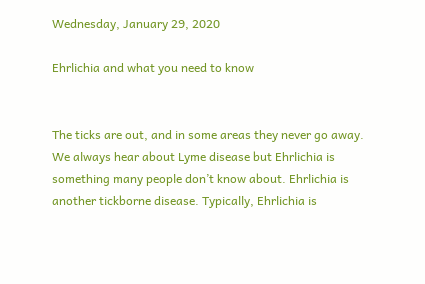Wednesday, January 29, 2020

Ehrlichia and what you need to know


The ticks are out, and in some areas they never go away. We always hear about Lyme disease but Ehrlichia is something many people don’t know about. Ehrlichia is another tickborne disease. Typically, Ehrlichia is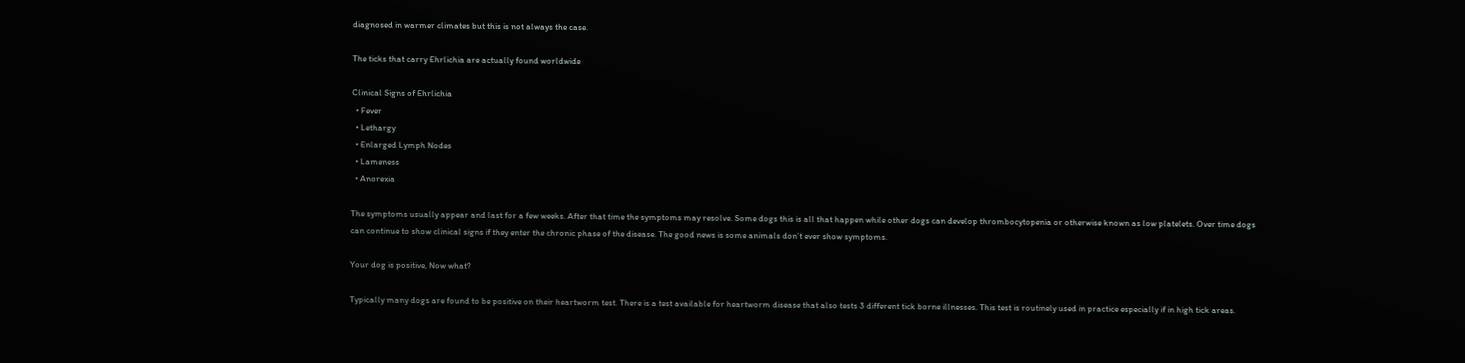diagnosed in warmer climates but this is not always the case.

The ticks that carry Ehrlichia are actually found worldwide

Clinical Signs of Ehrlichia
  • Fever
  • Lethargy
  • Enlarged Lymph Nodes
  • Lameness
  • Anorexia

The symptoms usually appear and last for a few weeks. After that time the symptoms may resolve. Some dogs this is all that happen while other dogs can develop thrombocytopenia or otherwise known as low platelets. Over time dogs can continue to show clinical signs if they enter the chronic phase of the disease. The good news is some animals don’t ever show symptoms.

Your dog is positive, Now what?

Typically many dogs are found to be positive on their heartworm test. There is a test available for heartworm disease that also tests 3 different tick borne illnesses. This test is routinely used in practice especially if in high tick areas.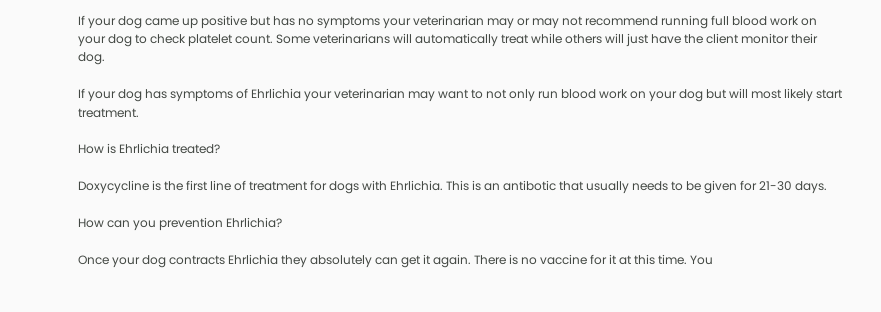If your dog came up positive but has no symptoms your veterinarian may or may not recommend running full blood work on your dog to check platelet count. Some veterinarians will automatically treat while others will just have the client monitor their dog.

If your dog has symptoms of Ehrlichia your veterinarian may want to not only run blood work on your dog but will most likely start treatment.

How is Ehrlichia treated?

Doxycycline is the first line of treatment for dogs with Ehrlichia. This is an antibotic that usually needs to be given for 21-30 days.

How can you prevention Ehrlichia?

Once your dog contracts Ehrlichia they absolutely can get it again. There is no vaccine for it at this time. You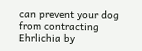can prevent your dog from contracting Ehrlichia by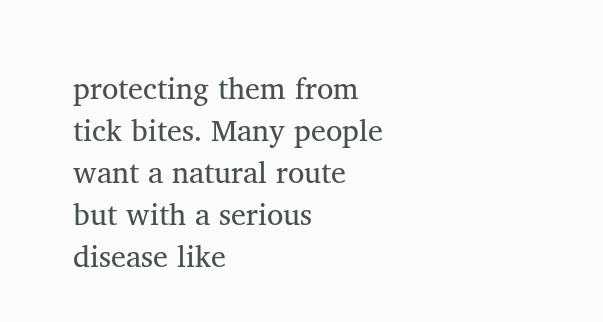protecting them from tick bites. Many people want a natural route but with a serious disease like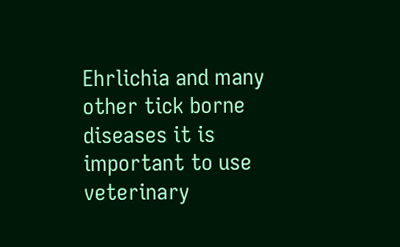Ehrlichia and many other tick borne diseases it is important to use veterinary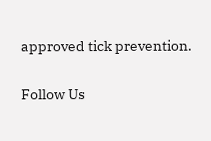approved tick prevention.

Follow Us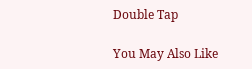Double Tap

You May Also Like